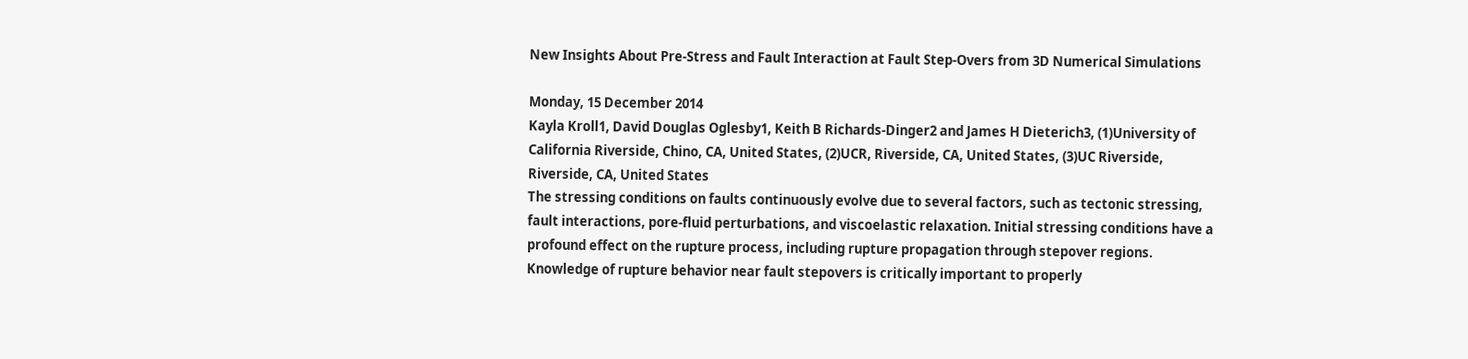New Insights About Pre-Stress and Fault Interaction at Fault Step-Overs from 3D Numerical Simulations

Monday, 15 December 2014
Kayla Kroll1, David Douglas Oglesby1, Keith B Richards-Dinger2 and James H Dieterich3, (1)University of California Riverside, Chino, CA, United States, (2)UCR, Riverside, CA, United States, (3)UC Riverside, Riverside, CA, United States
The stressing conditions on faults continuously evolve due to several factors, such as tectonic stressing, fault interactions, pore-fluid perturbations, and viscoelastic relaxation. Initial stressing conditions have a profound effect on the rupture process, including rupture propagation through stepover regions. Knowledge of rupture behavior near fault stepovers is critically important to properly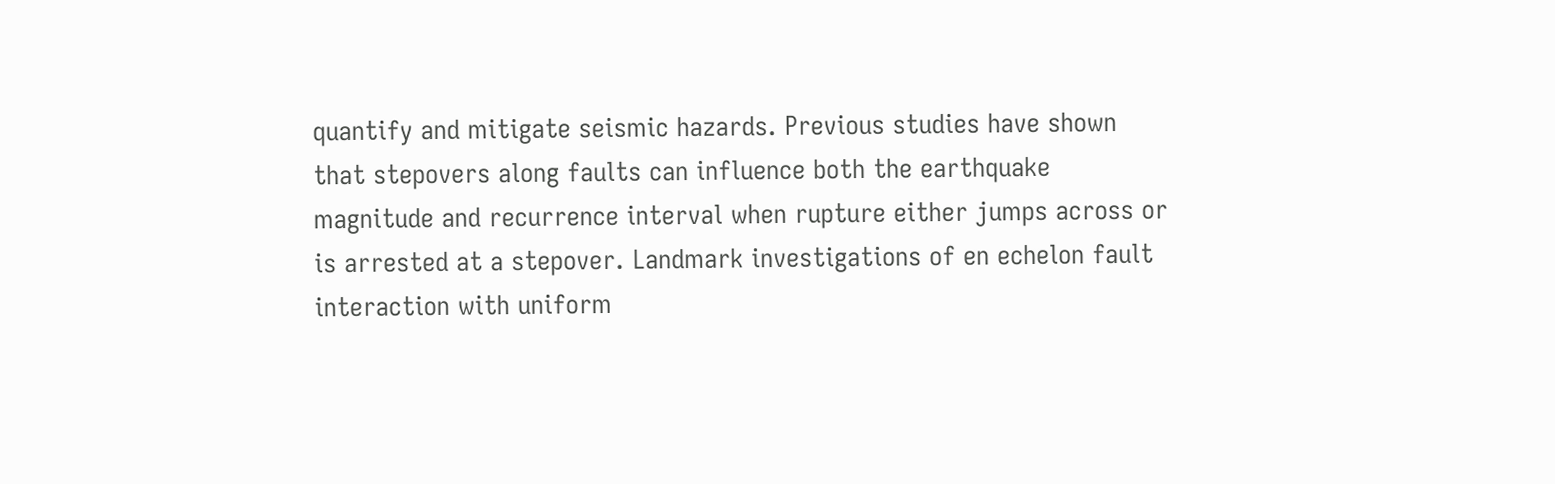quantify and mitigate seismic hazards. Previous studies have shown that stepovers along faults can influence both the earthquake magnitude and recurrence interval when rupture either jumps across or is arrested at a stepover. Landmark investigations of en echelon fault interaction with uniform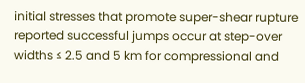initial stresses that promote super-shear rupture reported successful jumps occur at step-over widths ≤ 2.5 and 5 km for compressional and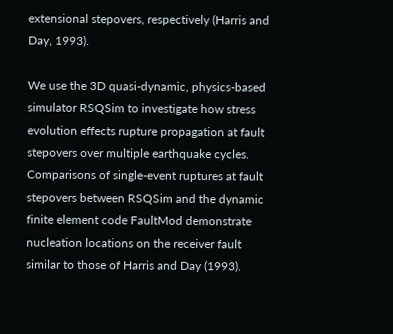extensional stepovers, respectively (Harris and Day, 1993).

We use the 3D quasi-dynamic, physics-based simulator RSQSim to investigate how stress evolution effects rupture propagation at fault stepovers over multiple earthquake cycles. Comparisons of single-event ruptures at fault stepovers between RSQSim and the dynamic finite element code FaultMod demonstrate nucleation locations on the receiver fault similar to those of Harris and Day (1993).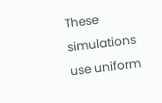These simulations use uniform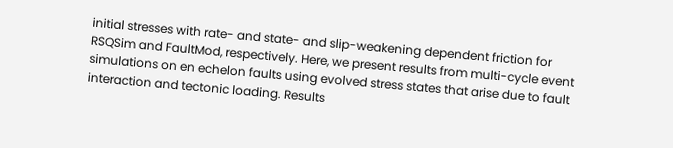initial stresses with rate- and state- and slip-weakening dependent friction for RSQSim and FaultMod, respectively. Here, we present results from multi-cycle event simulations on en echelon faults using evolved stress states that arise due to fault interaction and tectonic loading. Results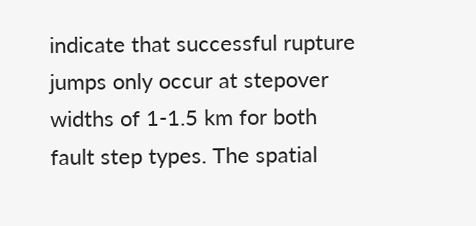indicate that successful rupture jumps only occur at stepover widths of 1-1.5 km for both fault step types. The spatial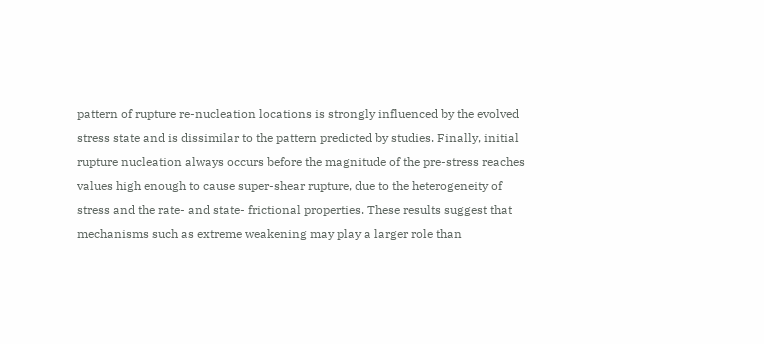pattern of rupture re-nucleation locations is strongly influenced by the evolved stress state and is dissimilar to the pattern predicted by studies. Finally, initial rupture nucleation always occurs before the magnitude of the pre-stress reaches values high enough to cause super-shear rupture, due to the heterogeneity of stress and the rate- and state- frictional properties. These results suggest that mechanisms such as extreme weakening may play a larger role than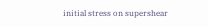initial stress on supershear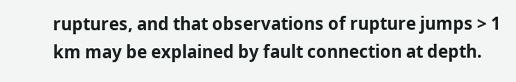ruptures, and that observations of rupture jumps > 1 km may be explained by fault connection at depth.